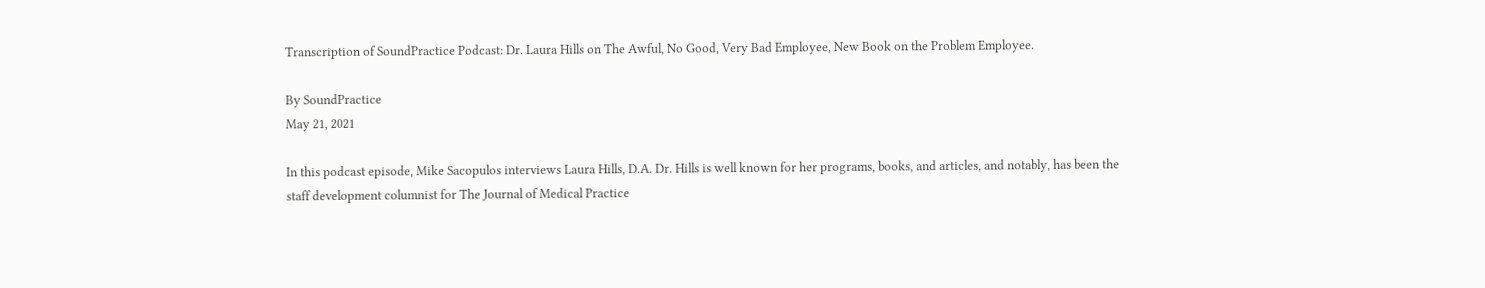Transcription of SoundPractice Podcast: Dr. Laura Hills on The Awful, No Good, Very Bad Employee, New Book on the Problem Employee.

By SoundPractice
May 21, 2021

In this podcast episode, Mike Sacopulos interviews Laura Hills, D.A. Dr. Hills is well known for her programs, books, and articles, and notably, has been the staff development columnist for The Journal of Medical Practice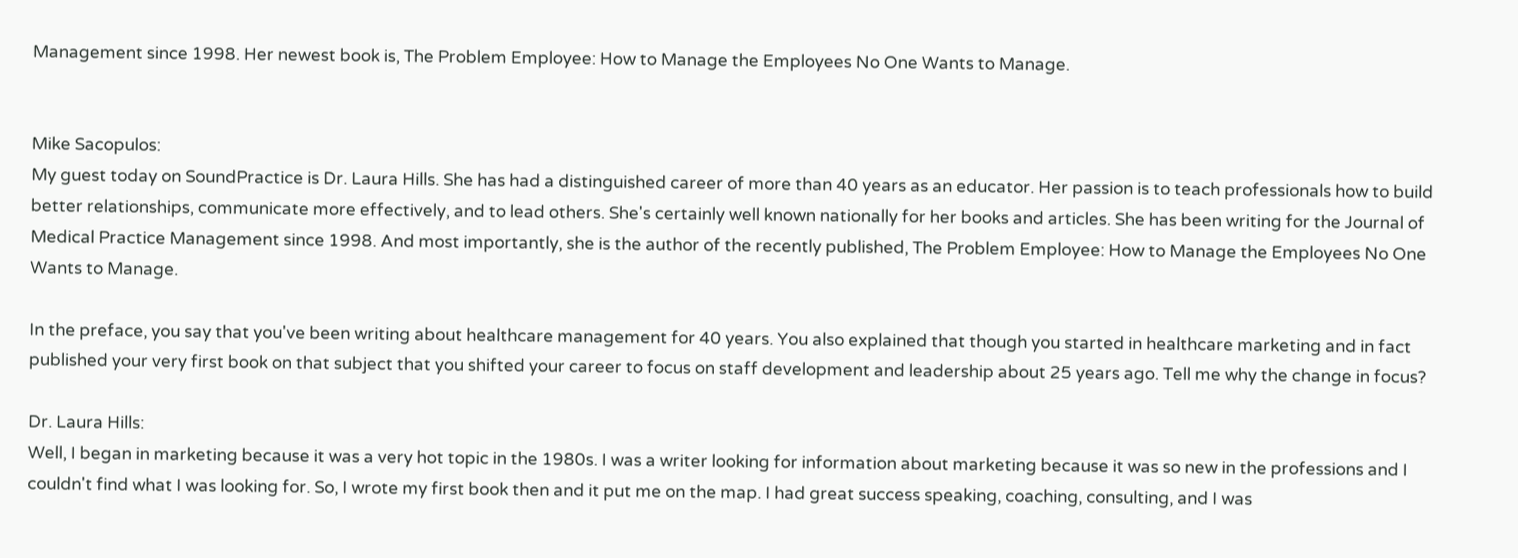Management since 1998. Her newest book is, The Problem Employee: How to Manage the Employees No One Wants to Manage.


Mike Sacopulos:
My guest today on SoundPractice is Dr. Laura Hills. She has had a distinguished career of more than 40 years as an educator. Her passion is to teach professionals how to build better relationships, communicate more effectively, and to lead others. She's certainly well known nationally for her books and articles. She has been writing for the Journal of Medical Practice Management since 1998. And most importantly, she is the author of the recently published, The Problem Employee: How to Manage the Employees No One Wants to Manage.

In the preface, you say that you've been writing about healthcare management for 40 years. You also explained that though you started in healthcare marketing and in fact published your very first book on that subject that you shifted your career to focus on staff development and leadership about 25 years ago. Tell me why the change in focus?

Dr. Laura Hills:
Well, I began in marketing because it was a very hot topic in the 1980s. I was a writer looking for information about marketing because it was so new in the professions and I couldn't find what I was looking for. So, I wrote my first book then and it put me on the map. I had great success speaking, coaching, consulting, and I was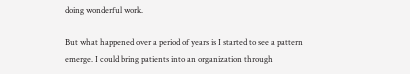doing wonderful work.

But what happened over a period of years is I started to see a pattern emerge. I could bring patients into an organization through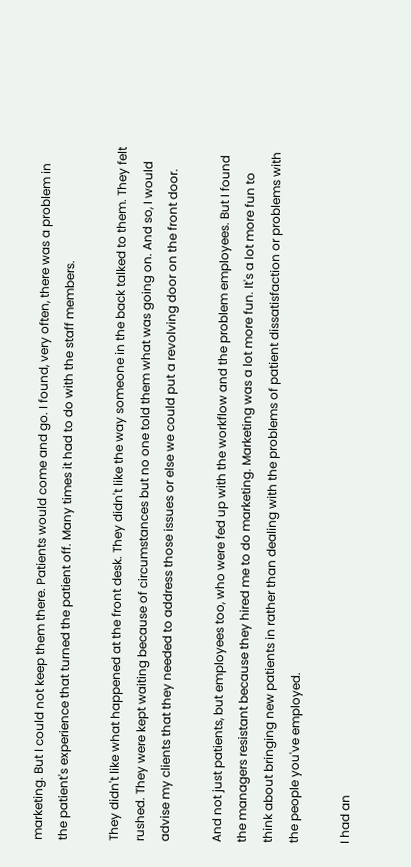marketing. But I could not keep them there. Patients would come and go. I found, very often, there was a problem in the patient's experience that turned the patient off. Many times it had to do with the staff members.

They didn't like what happened at the front desk. They didn't like the way someone in the back talked to them. They felt rushed. They were kept waiting because of circumstances but no one told them what was going on. And so, I would advise my clients that they needed to address those issues or else we could put a revolving door on the front door.

And not just patients, but employees too, who were fed up with the workflow and the problem employees. But I found the managers resistant because they hired me to do marketing. Marketing was a lot more fun. It's a lot more fun to think about bringing new patients in rather than dealing with the problems of patient dissatisfaction or problems with the people you've employed.

I had an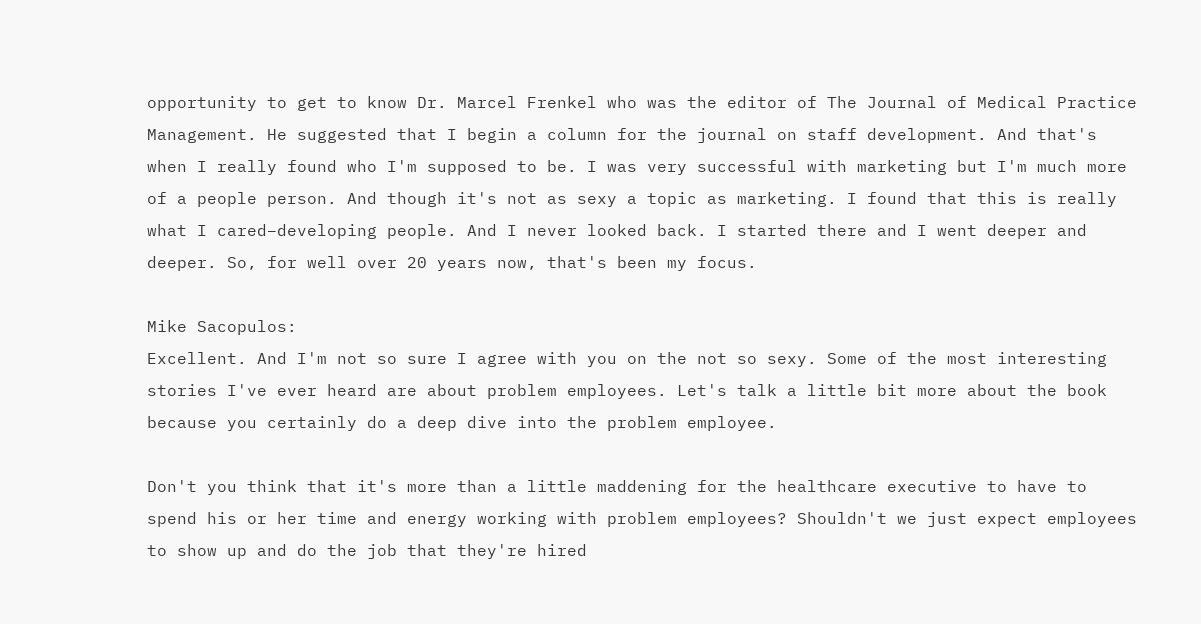opportunity to get to know Dr. Marcel Frenkel who was the editor of The Journal of Medical Practice Management. He suggested that I begin a column for the journal on staff development. And that's when I really found who I'm supposed to be. I was very successful with marketing but I'm much more of a people person. And though it's not as sexy a topic as marketing. I found that this is really what I cared–developing people. And I never looked back. I started there and I went deeper and deeper. So, for well over 20 years now, that's been my focus.

Mike Sacopulos:
Excellent. And I'm not so sure I agree with you on the not so sexy. Some of the most interesting stories I've ever heard are about problem employees. Let's talk a little bit more about the book because you certainly do a deep dive into the problem employee.

Don't you think that it's more than a little maddening for the healthcare executive to have to spend his or her time and energy working with problem employees? Shouldn't we just expect employees to show up and do the job that they're hired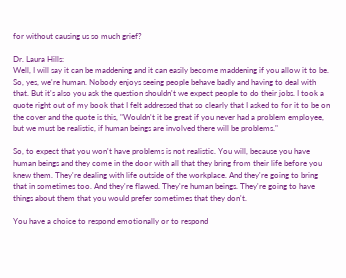for without causing us so much grief?

Dr. Laura Hills:
Well, I will say it can be maddening and it can easily become maddening if you allow it to be. So, yes, we're human. Nobody enjoys seeing people behave badly and having to deal with that. But it's also you ask the question shouldn't we expect people to do their jobs. I took a quote right out of my book that I felt addressed that so clearly that I asked to for it to be on the cover and the quote is this, "Wouldn't it be great if you never had a problem employee, but we must be realistic, if human beings are involved there will be problems."

So, to expect that you won't have problems is not realistic. You will, because you have human beings and they come in the door with all that they bring from their life before you knew them. They're dealing with life outside of the workplace. And they're going to bring that in sometimes too. And they're flawed. They're human beings. They're going to have things about them that you would prefer sometimes that they don't.

You have a choice to respond emotionally or to respond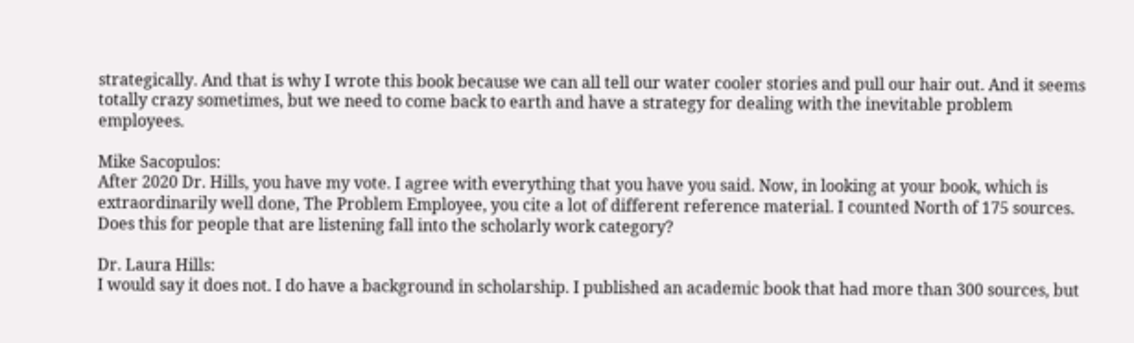strategically. And that is why I wrote this book because we can all tell our water cooler stories and pull our hair out. And it seems totally crazy sometimes, but we need to come back to earth and have a strategy for dealing with the inevitable problem employees.

Mike Sacopulos:
After 2020 Dr. Hills, you have my vote. I agree with everything that you have you said. Now, in looking at your book, which is extraordinarily well done, The Problem Employee, you cite a lot of different reference material. I counted North of 175 sources. Does this for people that are listening fall into the scholarly work category?

Dr. Laura Hills:
I would say it does not. I do have a background in scholarship. I published an academic book that had more than 300 sources, but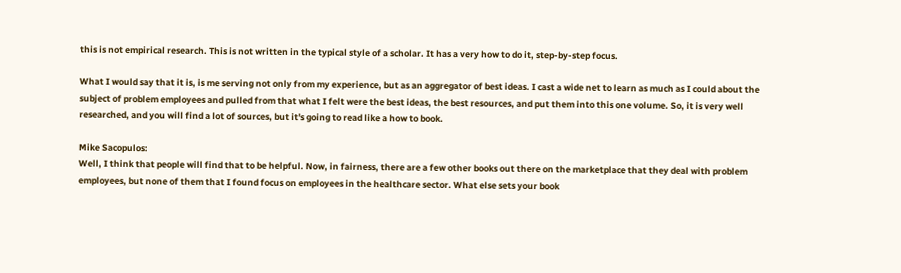this is not empirical research. This is not written in the typical style of a scholar. It has a very how to do it, step-by-step focus.

What I would say that it is, is me serving not only from my experience, but as an aggregator of best ideas. I cast a wide net to learn as much as I could about the subject of problem employees and pulled from that what I felt were the best ideas, the best resources, and put them into this one volume. So, it is very well researched, and you will find a lot of sources, but it's going to read like a how to book.

Mike Sacopulos:
Well, I think that people will find that to be helpful. Now, in fairness, there are a few other books out there on the marketplace that they deal with problem employees, but none of them that I found focus on employees in the healthcare sector. What else sets your book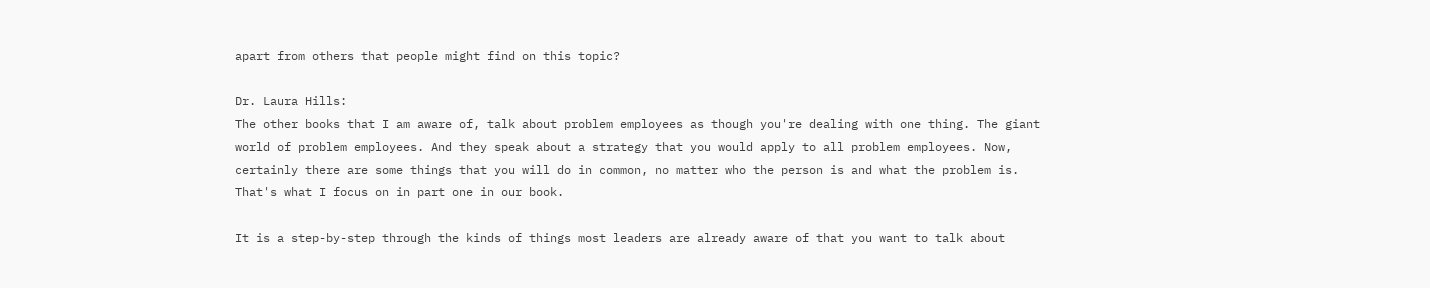apart from others that people might find on this topic?

Dr. Laura Hills:
The other books that I am aware of, talk about problem employees as though you're dealing with one thing. The giant world of problem employees. And they speak about a strategy that you would apply to all problem employees. Now, certainly there are some things that you will do in common, no matter who the person is and what the problem is. That's what I focus on in part one in our book.

It is a step-by-step through the kinds of things most leaders are already aware of that you want to talk about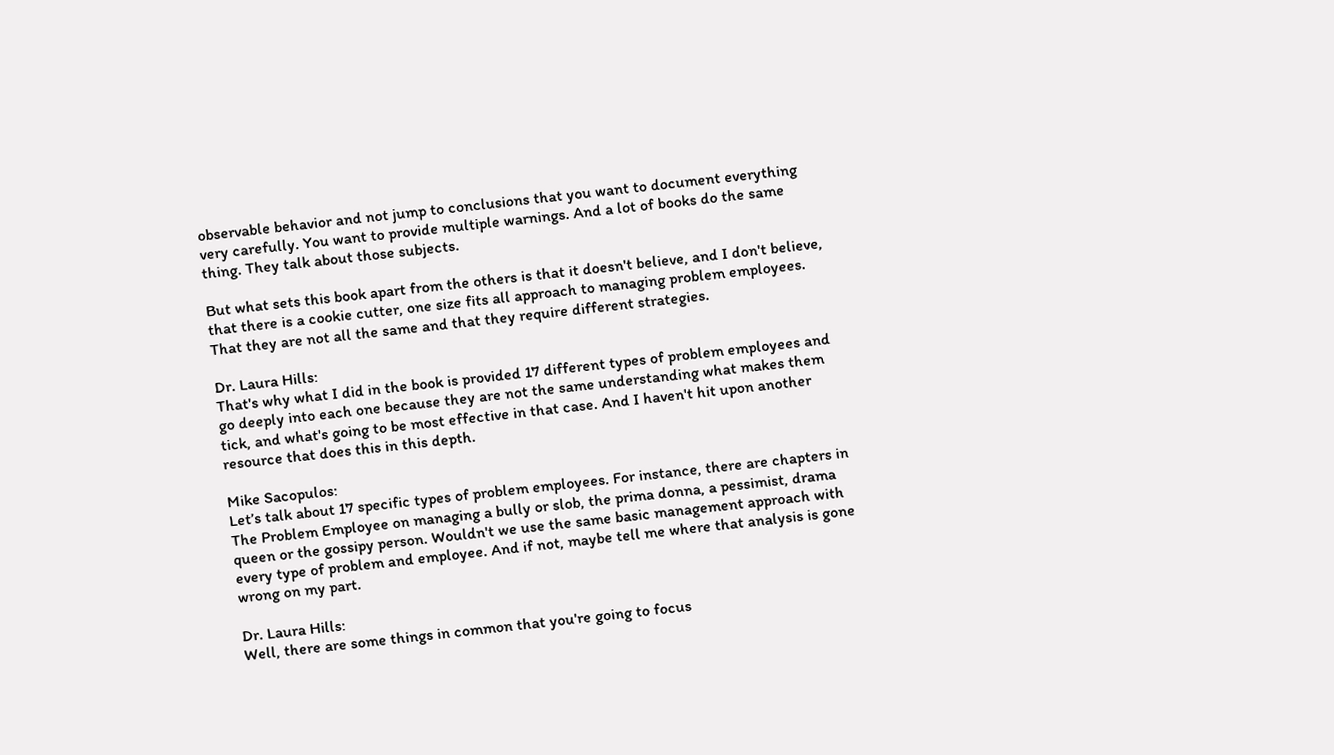observable behavior and not jump to conclusions that you want to document everything very carefully. You want to provide multiple warnings. And a lot of books do the same thing. They talk about those subjects.

But what sets this book apart from the others is that it doesn't believe, and I don't believe, that there is a cookie cutter, one size fits all approach to managing problem employees. That they are not all the same and that they require different strategies.

Dr. Laura Hills:
That's why what I did in the book is provided 17 different types of problem employees and go deeply into each one because they are not the same understanding what makes them tick, and what's going to be most effective in that case. And I haven't hit upon another resource that does this in this depth.

Mike Sacopulos:
Let’s talk about 17 specific types of problem employees. For instance, there are chapters in The Problem Employee on managing a bully or slob, the prima donna, a pessimist, drama queen or the gossipy person. Wouldn't we use the same basic management approach with every type of problem and employee. And if not, maybe tell me where that analysis is gone wrong on my part.

Dr. Laura Hills:
Well, there are some things in common that you're going to focus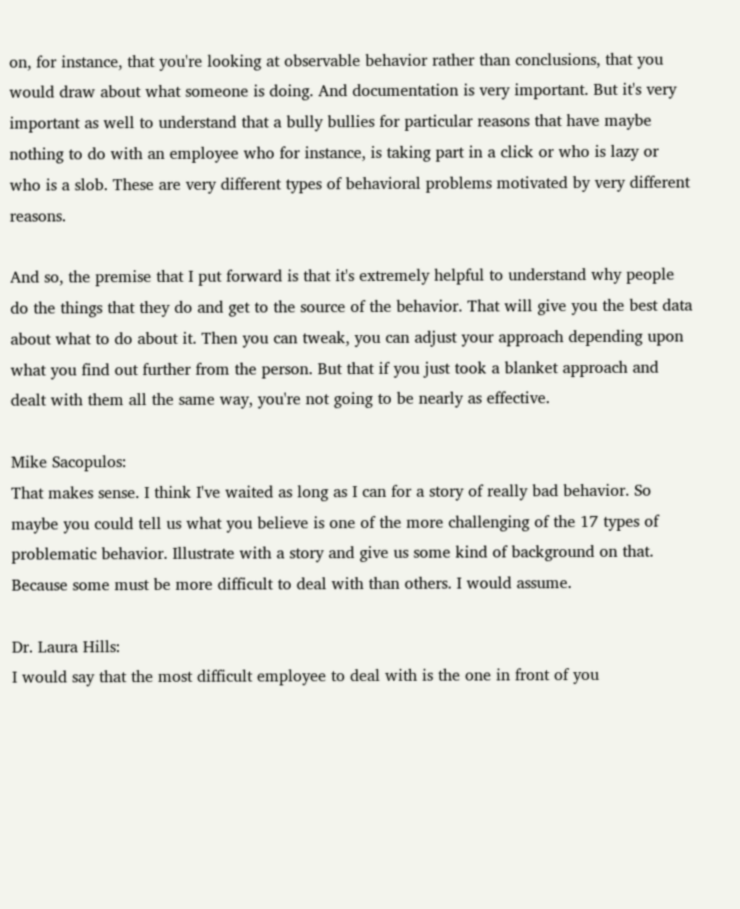on, for instance, that you're looking at observable behavior rather than conclusions, that you would draw about what someone is doing. And documentation is very important. But it's very important as well to understand that a bully bullies for particular reasons that have maybe nothing to do with an employee who for instance, is taking part in a click or who is lazy or who is a slob. These are very different types of behavioral problems motivated by very different reasons.

And so, the premise that I put forward is that it's extremely helpful to understand why people do the things that they do and get to the source of the behavior. That will give you the best data about what to do about it. Then you can tweak, you can adjust your approach depending upon what you find out further from the person. But that if you just took a blanket approach and dealt with them all the same way, you're not going to be nearly as effective.

Mike Sacopulos:
That makes sense. I think I've waited as long as I can for a story of really bad behavior. So maybe you could tell us what you believe is one of the more challenging of the 17 types of problematic behavior. Illustrate with a story and give us some kind of background on that. Because some must be more difficult to deal with than others. I would assume.

Dr. Laura Hills:
I would say that the most difficult employee to deal with is the one in front of you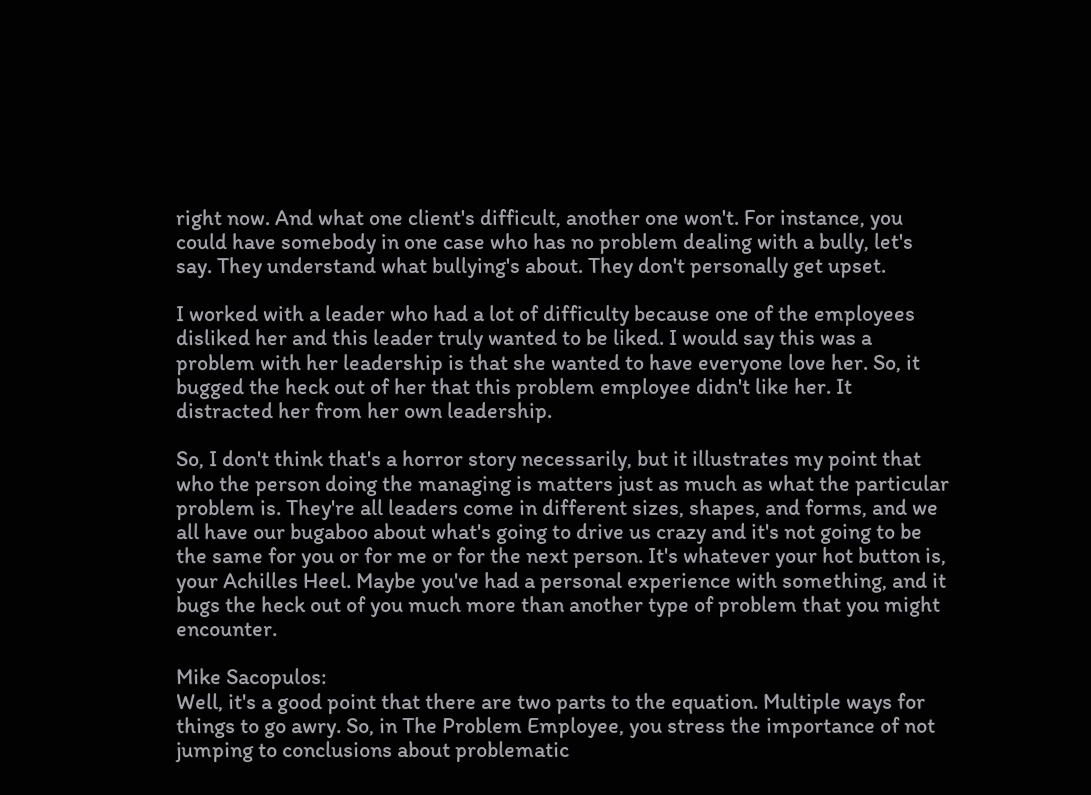right now. And what one client's difficult, another one won't. For instance, you could have somebody in one case who has no problem dealing with a bully, let's say. They understand what bullying's about. They don't personally get upset.

I worked with a leader who had a lot of difficulty because one of the employees disliked her and this leader truly wanted to be liked. I would say this was a problem with her leadership is that she wanted to have everyone love her. So, it bugged the heck out of her that this problem employee didn't like her. It distracted her from her own leadership.

So, I don't think that's a horror story necessarily, but it illustrates my point that who the person doing the managing is matters just as much as what the particular problem is. They're all leaders come in different sizes, shapes, and forms, and we all have our bugaboo about what's going to drive us crazy and it's not going to be the same for you or for me or for the next person. It's whatever your hot button is, your Achilles Heel. Maybe you've had a personal experience with something, and it bugs the heck out of you much more than another type of problem that you might encounter.

Mike Sacopulos:
Well, it's a good point that there are two parts to the equation. Multiple ways for things to go awry. So, in The Problem Employee, you stress the importance of not jumping to conclusions about problematic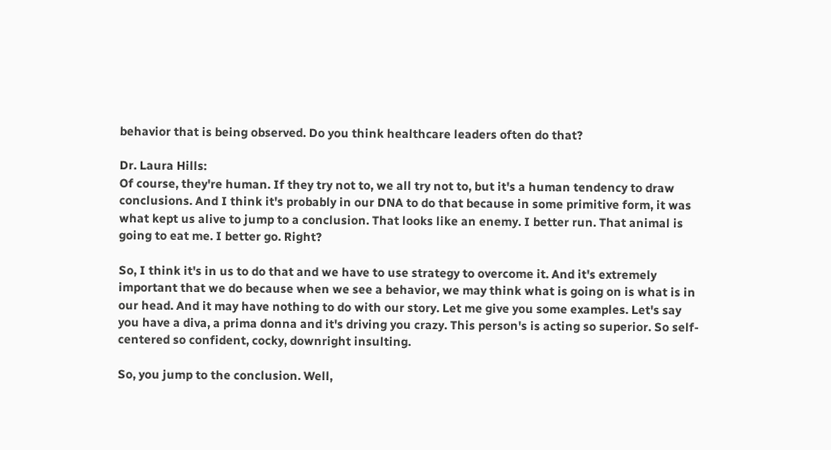behavior that is being observed. Do you think healthcare leaders often do that?

Dr. Laura Hills:
Of course, they're human. If they try not to, we all try not to, but it's a human tendency to draw conclusions. And I think it's probably in our DNA to do that because in some primitive form, it was what kept us alive to jump to a conclusion. That looks like an enemy. I better run. That animal is going to eat me. I better go. Right?

So, I think it's in us to do that and we have to use strategy to overcome it. And it's extremely important that we do because when we see a behavior, we may think what is going on is what is in our head. And it may have nothing to do with our story. Let me give you some examples. Let's say you have a diva, a prima donna and it's driving you crazy. This person's is acting so superior. So self-centered so confident, cocky, downright insulting.

So, you jump to the conclusion. Well,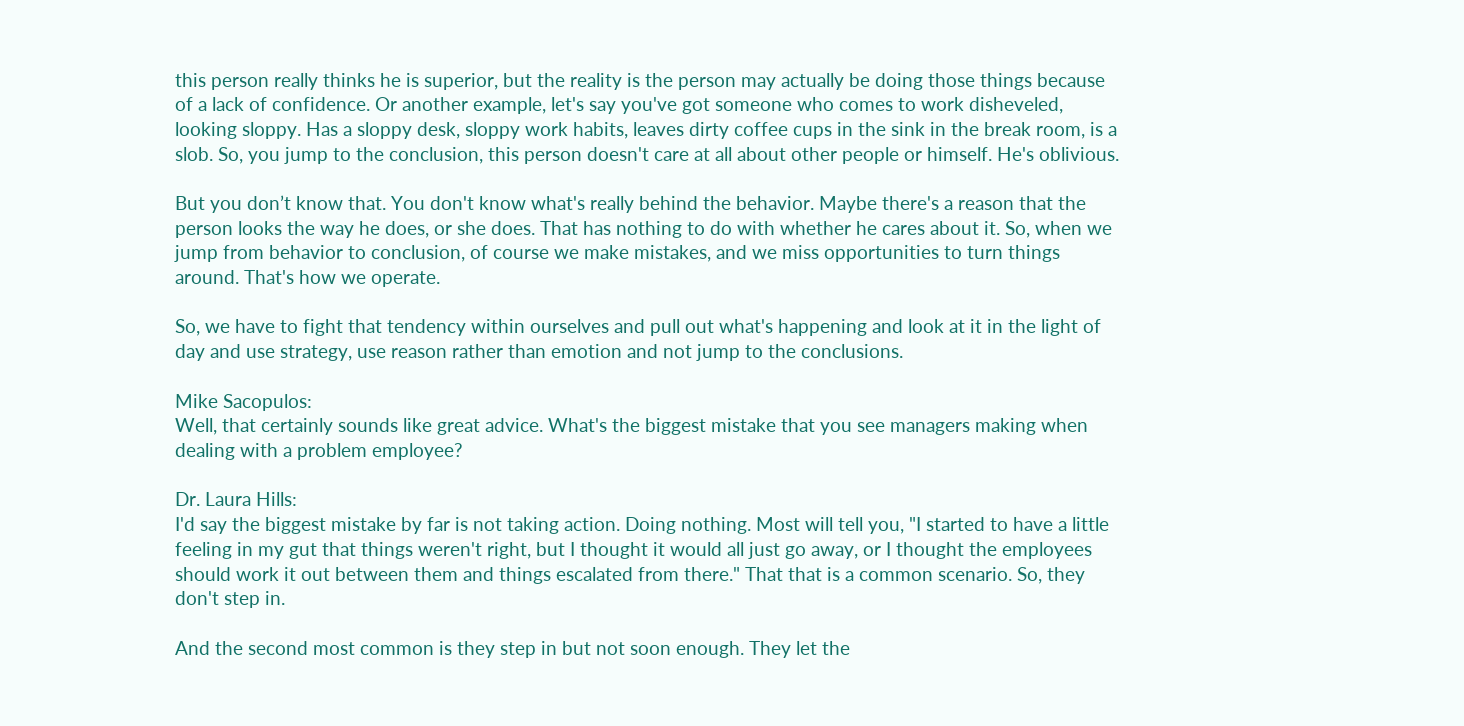this person really thinks he is superior, but the reality is the person may actually be doing those things because of a lack of confidence. Or another example, let's say you've got someone who comes to work disheveled, looking sloppy. Has a sloppy desk, sloppy work habits, leaves dirty coffee cups in the sink in the break room, is a slob. So, you jump to the conclusion, this person doesn't care at all about other people or himself. He's oblivious.

But you don’t know that. You don't know what's really behind the behavior. Maybe there's a reason that the person looks the way he does, or she does. That has nothing to do with whether he cares about it. So, when we jump from behavior to conclusion, of course we make mistakes, and we miss opportunities to turn things around. That's how we operate.

So, we have to fight that tendency within ourselves and pull out what's happening and look at it in the light of day and use strategy, use reason rather than emotion and not jump to the conclusions.

Mike Sacopulos:
Well, that certainly sounds like great advice. What's the biggest mistake that you see managers making when dealing with a problem employee?

Dr. Laura Hills:
I'd say the biggest mistake by far is not taking action. Doing nothing. Most will tell you, "I started to have a little feeling in my gut that things weren't right, but I thought it would all just go away, or I thought the employees should work it out between them and things escalated from there." That that is a common scenario. So, they don't step in.

And the second most common is they step in but not soon enough. They let the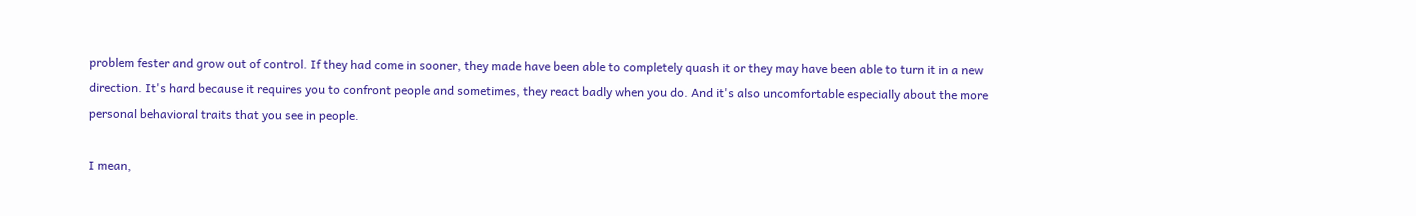problem fester and grow out of control. If they had come in sooner, they made have been able to completely quash it or they may have been able to turn it in a new direction. It's hard because it requires you to confront people and sometimes, they react badly when you do. And it's also uncomfortable especially about the more personal behavioral traits that you see in people.

I mean,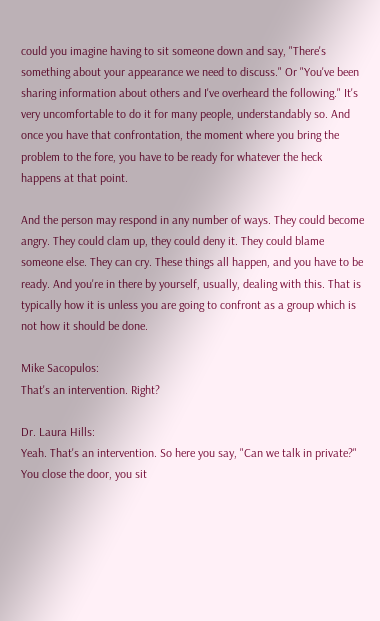could you imagine having to sit someone down and say, "There's something about your appearance we need to discuss." Or "You've been sharing information about others and I've overheard the following." It's very uncomfortable to do it for many people, understandably so. And once you have that confrontation, the moment where you bring the problem to the fore, you have to be ready for whatever the heck happens at that point.

And the person may respond in any number of ways. They could become angry. They could clam up, they could deny it. They could blame someone else. They can cry. These things all happen, and you have to be ready. And you're in there by yourself, usually, dealing with this. That is typically how it is unless you are going to confront as a group which is not how it should be done.

Mike Sacopulos:
That's an intervention. Right?

Dr. Laura Hills:
Yeah. That's an intervention. So here you say, "Can we talk in private?" You close the door, you sit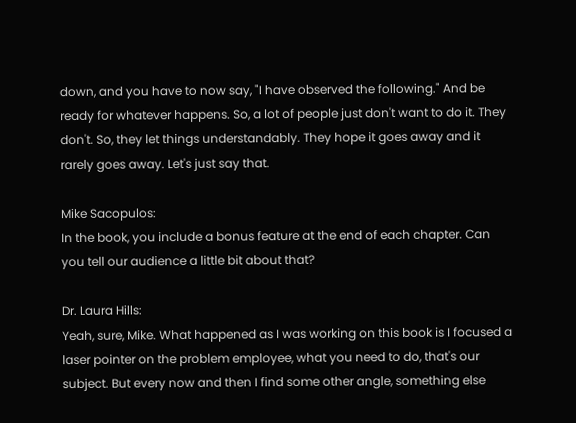down, and you have to now say, "I have observed the following." And be ready for whatever happens. So, a lot of people just don't want to do it. They don't. So, they let things understandably. They hope it goes away and it rarely goes away. Let's just say that.

Mike Sacopulos:
In the book, you include a bonus feature at the end of each chapter. Can you tell our audience a little bit about that?

Dr. Laura Hills:
Yeah, sure, Mike. What happened as I was working on this book is I focused a laser pointer on the problem employee, what you need to do, that's our subject. But every now and then I find some other angle, something else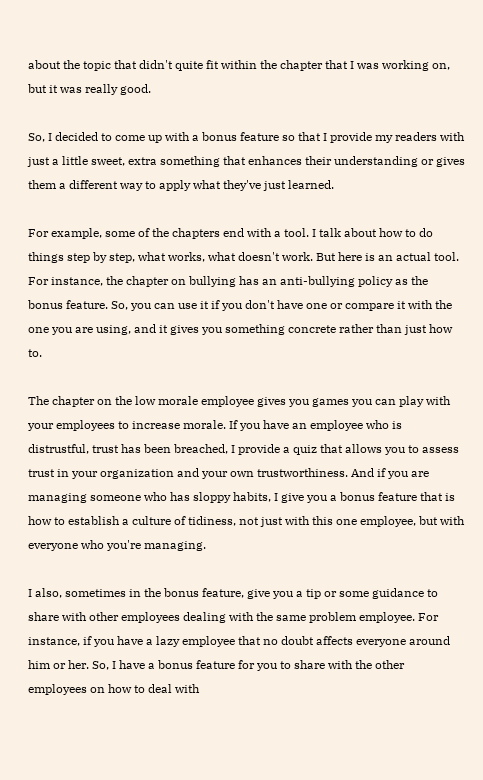about the topic that didn't quite fit within the chapter that I was working on, but it was really good.

So, I decided to come up with a bonus feature so that I provide my readers with just a little sweet, extra something that enhances their understanding or gives them a different way to apply what they've just learned.

For example, some of the chapters end with a tool. I talk about how to do things step by step, what works, what doesn't work. But here is an actual tool. For instance, the chapter on bullying has an anti-bullying policy as the bonus feature. So, you can use it if you don't have one or compare it with the one you are using, and it gives you something concrete rather than just how to.

The chapter on the low morale employee gives you games you can play with your employees to increase morale. If you have an employee who is distrustful, trust has been breached, I provide a quiz that allows you to assess trust in your organization and your own trustworthiness. And if you are managing someone who has sloppy habits, I give you a bonus feature that is how to establish a culture of tidiness, not just with this one employee, but with everyone who you're managing.

I also, sometimes in the bonus feature, give you a tip or some guidance to share with other employees dealing with the same problem employee. For instance, if you have a lazy employee that no doubt affects everyone around him or her. So, I have a bonus feature for you to share with the other employees on how to deal with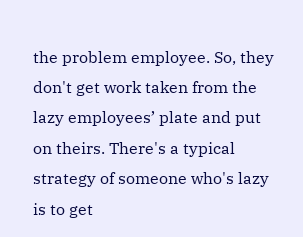the problem employee. So, they don't get work taken from the lazy employees’ plate and put on theirs. There's a typical strategy of someone who's lazy is to get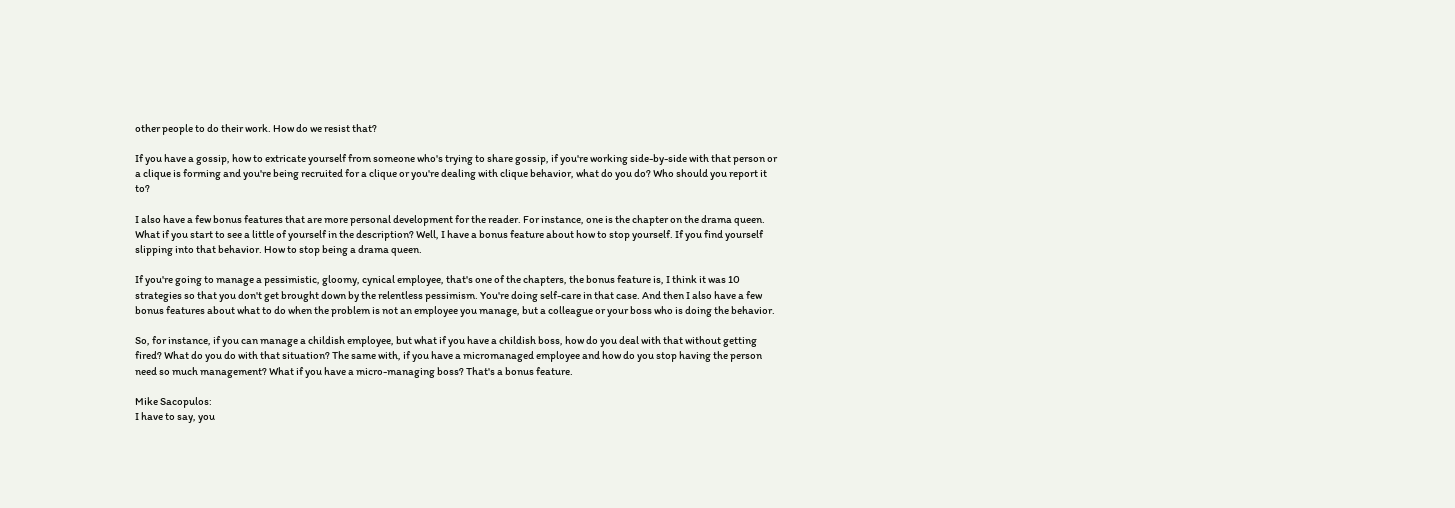other people to do their work. How do we resist that?

If you have a gossip, how to extricate yourself from someone who's trying to share gossip, if you're working side-by-side with that person or a clique is forming and you're being recruited for a clique or you're dealing with clique behavior, what do you do? Who should you report it to?

I also have a few bonus features that are more personal development for the reader. For instance, one is the chapter on the drama queen. What if you start to see a little of yourself in the description? Well, I have a bonus feature about how to stop yourself. If you find yourself slipping into that behavior. How to stop being a drama queen.

If you're going to manage a pessimistic, gloomy, cynical employee, that's one of the chapters, the bonus feature is, I think it was 10 strategies so that you don't get brought down by the relentless pessimism. You're doing self-care in that case. And then I also have a few bonus features about what to do when the problem is not an employee you manage, but a colleague or your boss who is doing the behavior.

So, for instance, if you can manage a childish employee, but what if you have a childish boss, how do you deal with that without getting fired? What do you do with that situation? The same with, if you have a micromanaged employee and how do you stop having the person need so much management? What if you have a micro-managing boss? That's a bonus feature.

Mike Sacopulos:
I have to say, you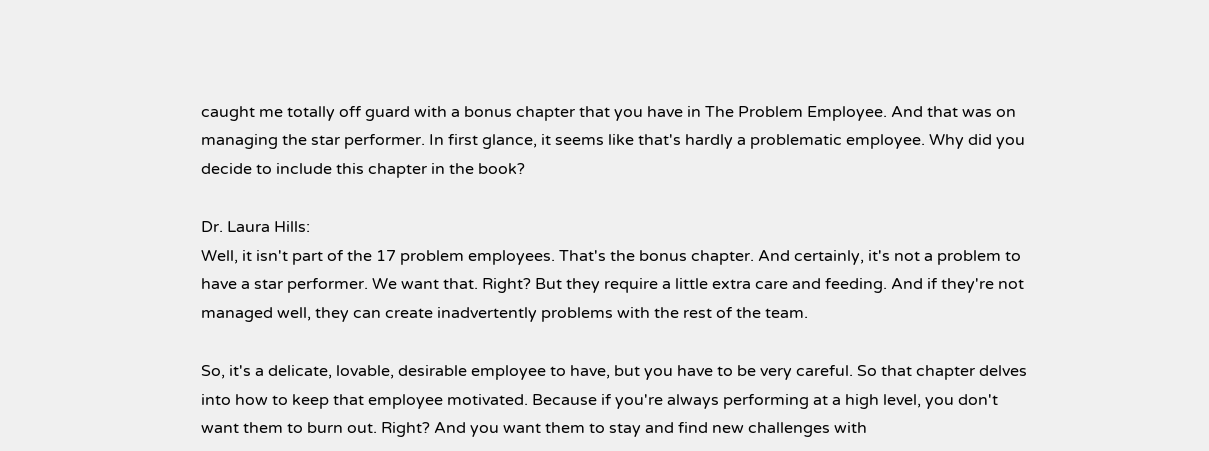caught me totally off guard with a bonus chapter that you have in The Problem Employee. And that was on managing the star performer. In first glance, it seems like that's hardly a problematic employee. Why did you decide to include this chapter in the book?

Dr. Laura Hills:
Well, it isn't part of the 17 problem employees. That's the bonus chapter. And certainly, it's not a problem to have a star performer. We want that. Right? But they require a little extra care and feeding. And if they're not managed well, they can create inadvertently problems with the rest of the team.

So, it's a delicate, lovable, desirable employee to have, but you have to be very careful. So that chapter delves into how to keep that employee motivated. Because if you're always performing at a high level, you don't want them to burn out. Right? And you want them to stay and find new challenges with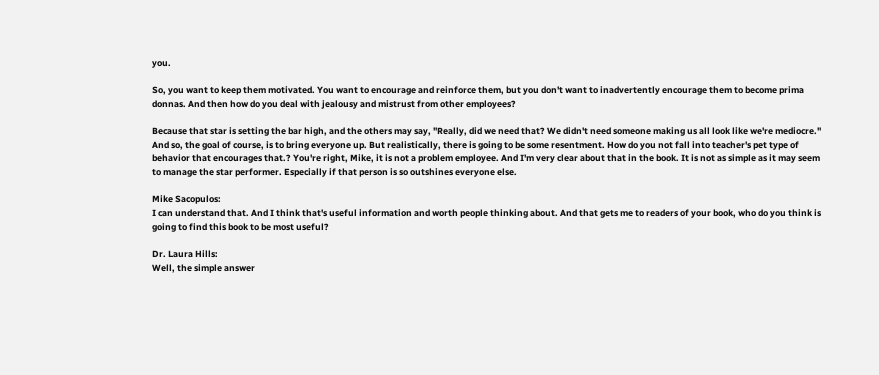you.

So, you want to keep them motivated. You want to encourage and reinforce them, but you don't want to inadvertently encourage them to become prima donnas. And then how do you deal with jealousy and mistrust from other employees?

Because that star is setting the bar high, and the others may say, "Really, did we need that? We didn't need someone making us all look like we're mediocre." And so, the goal of course, is to bring everyone up. But realistically, there is going to be some resentment. How do you not fall into teacher's pet type of behavior that encourages that.? You're right, Mike, it is not a problem employee. And I'm very clear about that in the book. It is not as simple as it may seem to manage the star performer. Especially if that person is so outshines everyone else.

Mike Sacopulos:
I can understand that. And I think that's useful information and worth people thinking about. And that gets me to readers of your book, who do you think is going to find this book to be most useful?

Dr. Laura Hills:
Well, the simple answer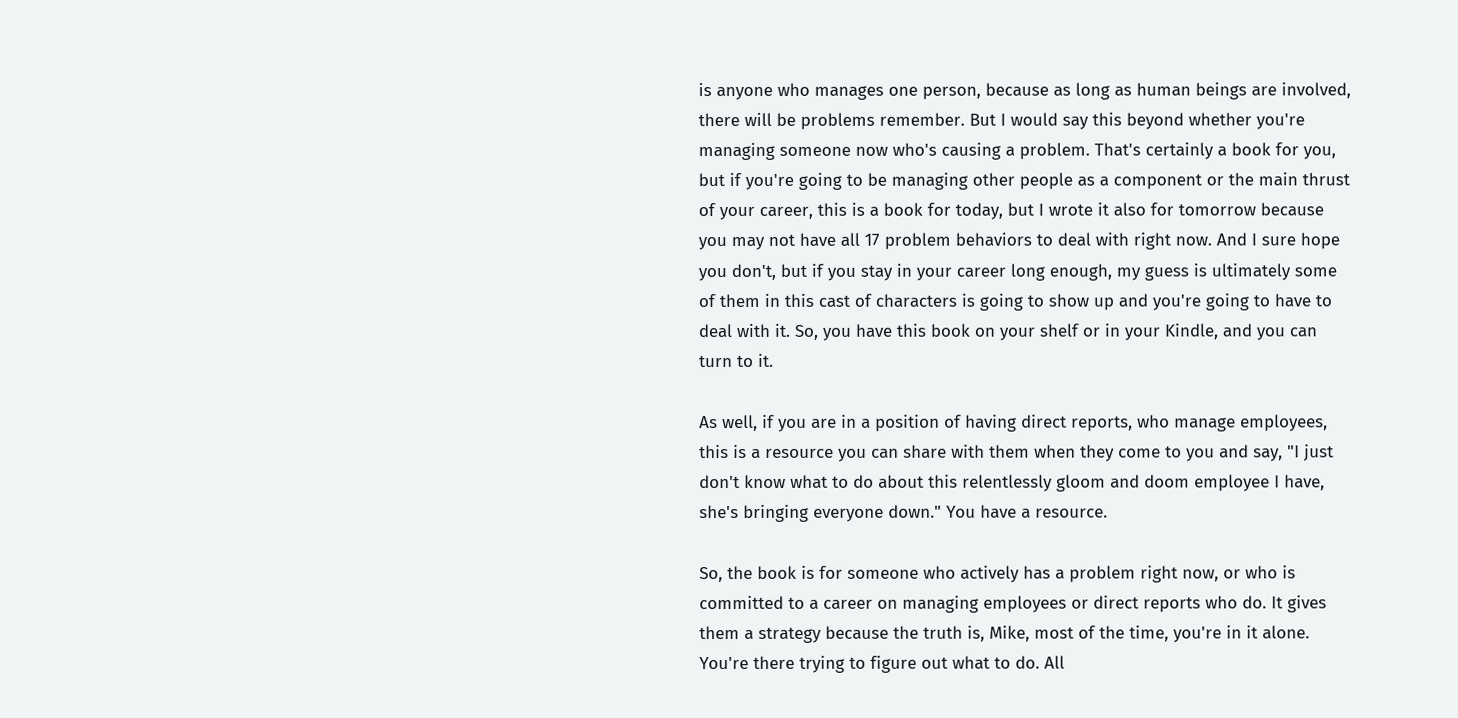is anyone who manages one person, because as long as human beings are involved, there will be problems remember. But I would say this beyond whether you're managing someone now who's causing a problem. That's certainly a book for you, but if you're going to be managing other people as a component or the main thrust of your career, this is a book for today, but I wrote it also for tomorrow because you may not have all 17 problem behaviors to deal with right now. And I sure hope you don't, but if you stay in your career long enough, my guess is ultimately some of them in this cast of characters is going to show up and you're going to have to deal with it. So, you have this book on your shelf or in your Kindle, and you can turn to it.

As well, if you are in a position of having direct reports, who manage employees, this is a resource you can share with them when they come to you and say, "I just don't know what to do about this relentlessly gloom and doom employee I have, she's bringing everyone down." You have a resource.

So, the book is for someone who actively has a problem right now, or who is committed to a career on managing employees or direct reports who do. It gives them a strategy because the truth is, Mike, most of the time, you're in it alone. You're there trying to figure out what to do. All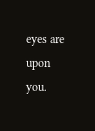eyes are upon you.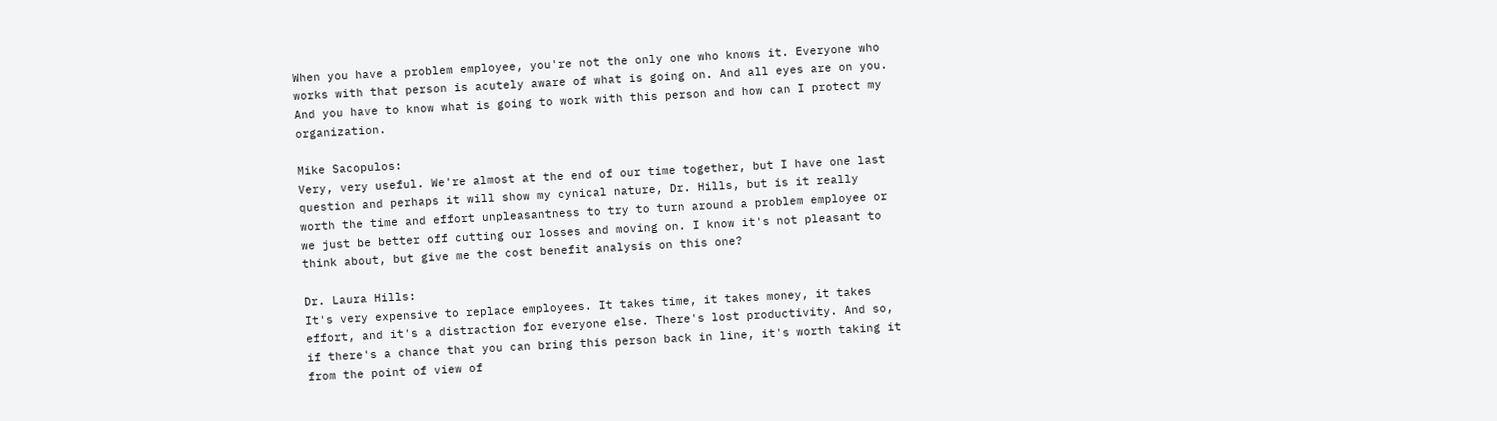When you have a problem employee, you're not the only one who knows it. Everyone who works with that person is acutely aware of what is going on. And all eyes are on you. And you have to know what is going to work with this person and how can I protect my organization.

Mike Sacopulos:
Very, very useful. We're almost at the end of our time together, but I have one last question and perhaps it will show my cynical nature, Dr. Hills, but is it really worth the time and effort unpleasantness to try to turn around a problem employee or we just be better off cutting our losses and moving on. I know it's not pleasant to think about, but give me the cost benefit analysis on this one?

Dr. Laura Hills:
It's very expensive to replace employees. It takes time, it takes money, it takes effort, and it's a distraction for everyone else. There's lost productivity. And so, if there's a chance that you can bring this person back in line, it's worth taking it from the point of view of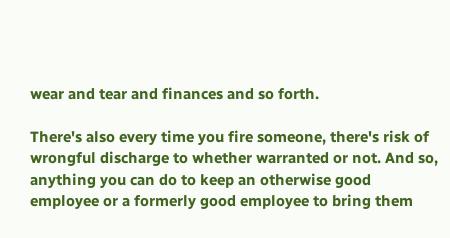wear and tear and finances and so forth.

There's also every time you fire someone, there's risk of wrongful discharge to whether warranted or not. And so, anything you can do to keep an otherwise good employee or a formerly good employee to bring them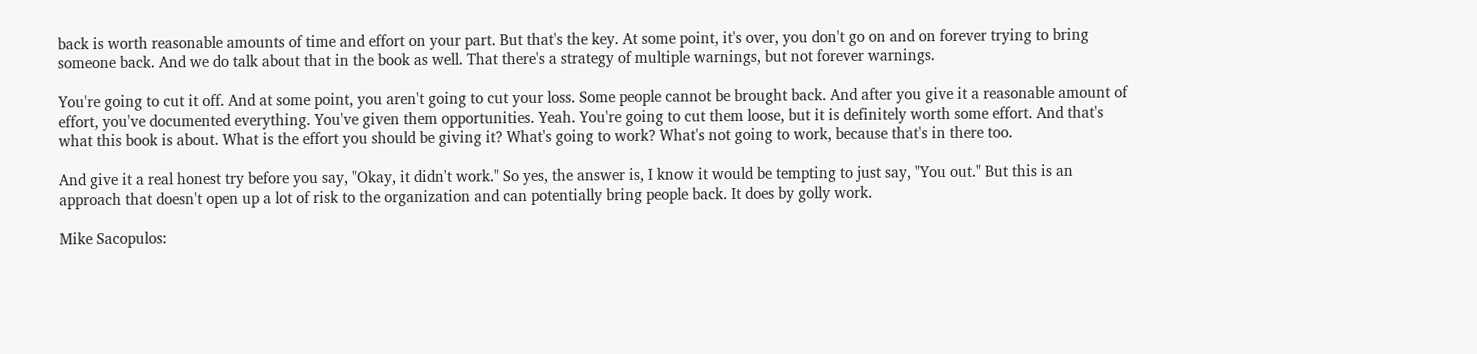back is worth reasonable amounts of time and effort on your part. But that's the key. At some point, it's over, you don't go on and on forever trying to bring someone back. And we do talk about that in the book as well. That there's a strategy of multiple warnings, but not forever warnings.

You're going to cut it off. And at some point, you aren't going to cut your loss. Some people cannot be brought back. And after you give it a reasonable amount of effort, you've documented everything. You've given them opportunities. Yeah. You're going to cut them loose, but it is definitely worth some effort. And that's what this book is about. What is the effort you should be giving it? What's going to work? What's not going to work, because that's in there too.

And give it a real honest try before you say, "Okay, it didn't work." So yes, the answer is, I know it would be tempting to just say, "You out." But this is an approach that doesn't open up a lot of risk to the organization and can potentially bring people back. It does by golly work.

Mike Sacopulos: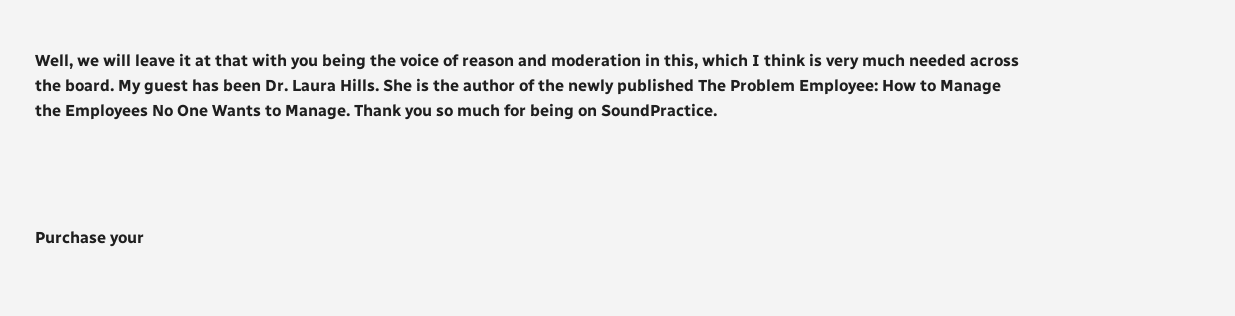Well, we will leave it at that with you being the voice of reason and moderation in this, which I think is very much needed across the board. My guest has been Dr. Laura Hills. She is the author of the newly published The Problem Employee: How to Manage the Employees No One Wants to Manage. Thank you so much for being on SoundPractice.




Purchase your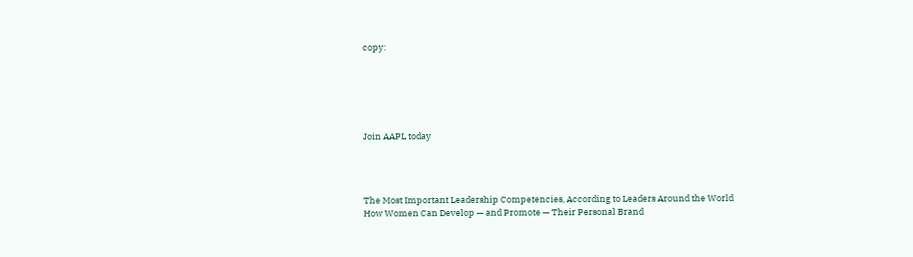copy:






Join AAPL today




The Most Important Leadership Competencies, According to Leaders Around the World
How Women Can Develop — and Promote — Their Personal Brand